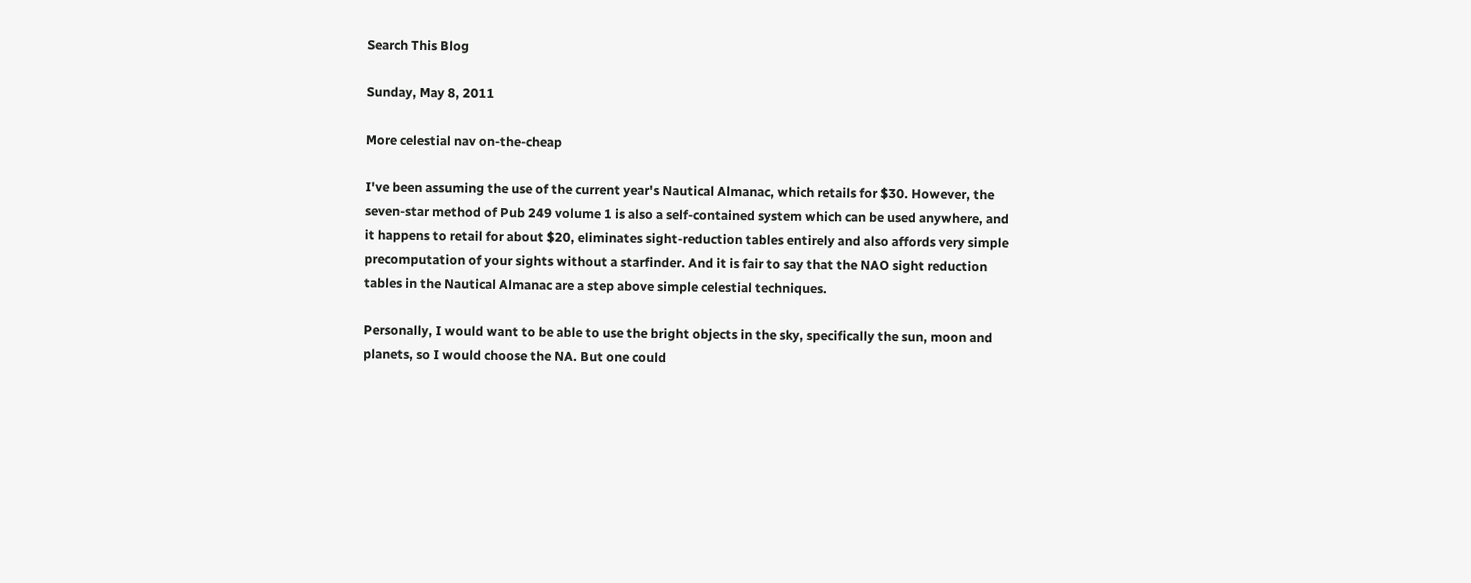Search This Blog

Sunday, May 8, 2011

More celestial nav on-the-cheap

I've been assuming the use of the current year's Nautical Almanac, which retails for $30. However, the seven-star method of Pub 249 volume 1 is also a self-contained system which can be used anywhere, and it happens to retail for about $20, eliminates sight-reduction tables entirely and also affords very simple precomputation of your sights without a starfinder. And it is fair to say that the NAO sight reduction tables in the Nautical Almanac are a step above simple celestial techniques.

Personally, I would want to be able to use the bright objects in the sky, specifically the sun, moon and planets, so I would choose the NA. But one could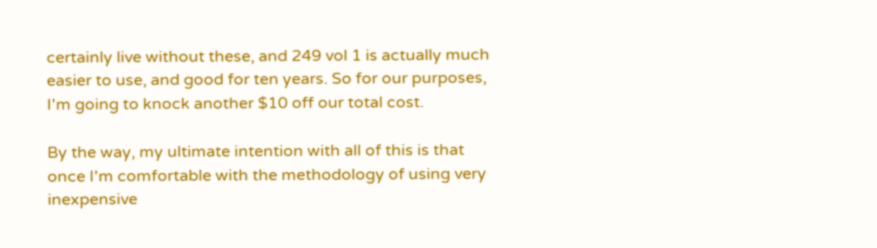certainly live without these, and 249 vol 1 is actually much easier to use, and good for ten years. So for our purposes, I'm going to knock another $10 off our total cost.

By the way, my ultimate intention with all of this is that once I'm comfortable with the methodology of using very inexpensive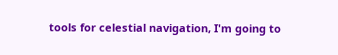tools for celestial navigation, I'm going to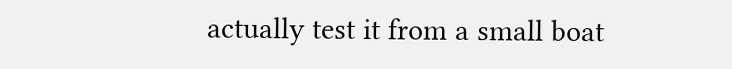actually test it from a small boat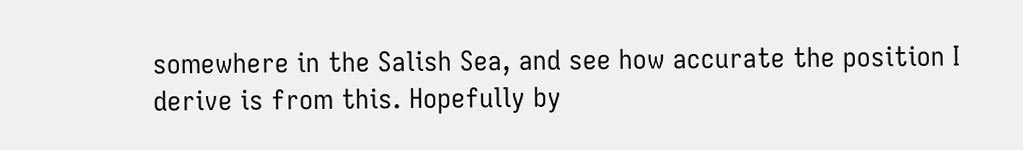somewhere in the Salish Sea, and see how accurate the position I derive is from this. Hopefully by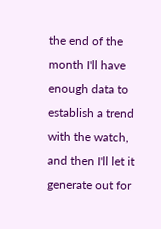the end of the month I'll have enough data to establish a trend with the watch, and then I'll let it generate out for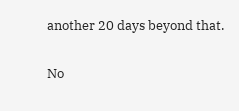another 20 days beyond that.

No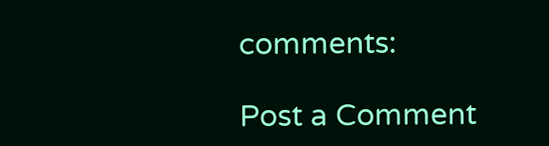comments:

Post a Comment